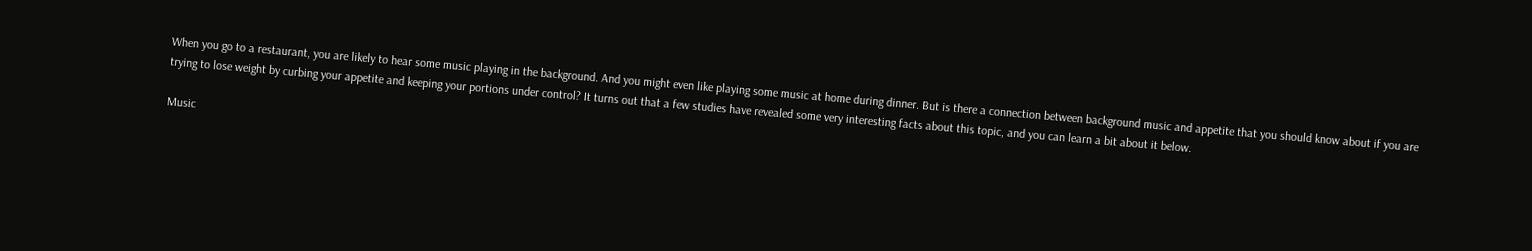When you go to a restaurant, you are likely to hear some music playing in the background. And you might even like playing some music at home during dinner. But is there a connection between background music and appetite that you should know about if you are trying to lose weight by curbing your appetite and keeping your portions under control? It turns out that a few studies have revealed some very interesting facts about this topic, and you can learn a bit about it below.

Music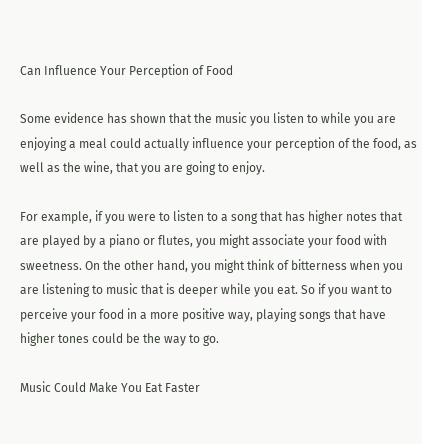Can Influence Your Perception of Food

Some evidence has shown that the music you listen to while you are enjoying a meal could actually influence your perception of the food, as well as the wine, that you are going to enjoy.

For example, if you were to listen to a song that has higher notes that are played by a piano or flutes, you might associate your food with sweetness. On the other hand, you might think of bitterness when you are listening to music that is deeper while you eat. So if you want to perceive your food in a more positive way, playing songs that have higher tones could be the way to go.

Music Could Make You Eat Faster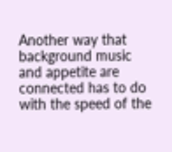Another way that background music and appetite are connected has to do with the speed of the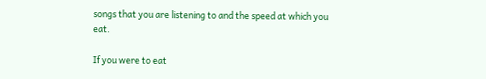songs that you are listening to and the speed at which you eat.

If you were to eat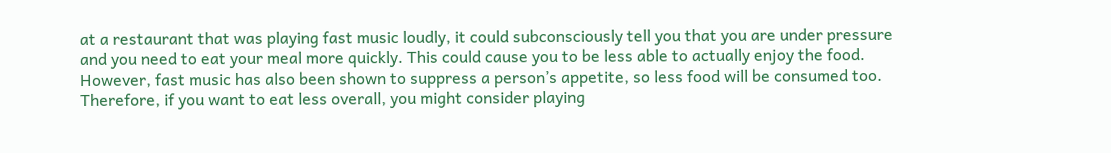at a restaurant that was playing fast music loudly, it could subconsciously tell you that you are under pressure and you need to eat your meal more quickly. This could cause you to be less able to actually enjoy the food. However, fast music has also been shown to suppress a person’s appetite, so less food will be consumed too. Therefore, if you want to eat less overall, you might consider playing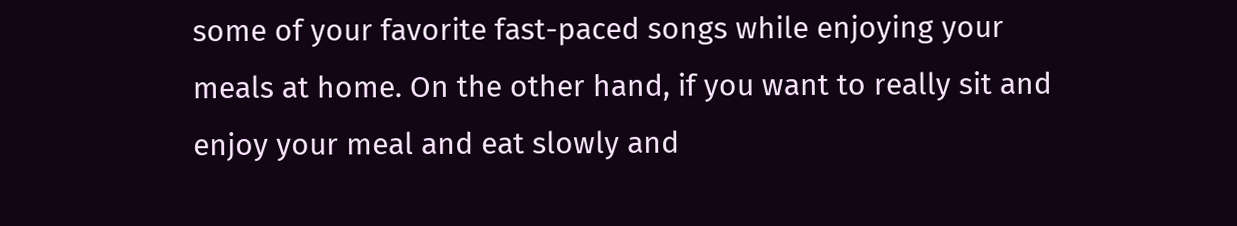some of your favorite fast-paced songs while enjoying your meals at home. On the other hand, if you want to really sit and enjoy your meal and eat slowly and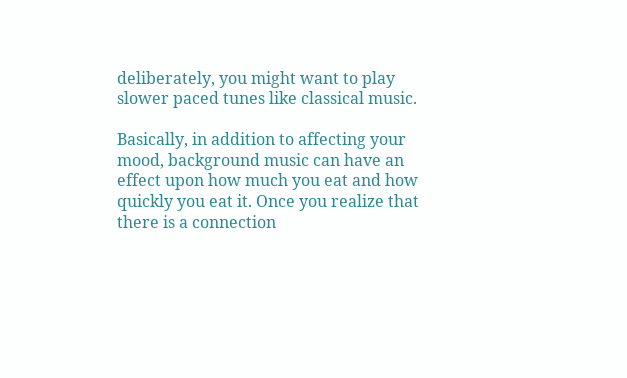deliberately, you might want to play slower paced tunes like classical music.

Basically, in addition to affecting your mood, background music can have an effect upon how much you eat and how quickly you eat it. Once you realize that there is a connection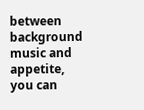between background music and appetite, you can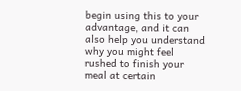begin using this to your advantage, and it can also help you understand why you might feel rushed to finish your meal at certain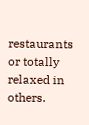restaurants or totally relaxed in others.